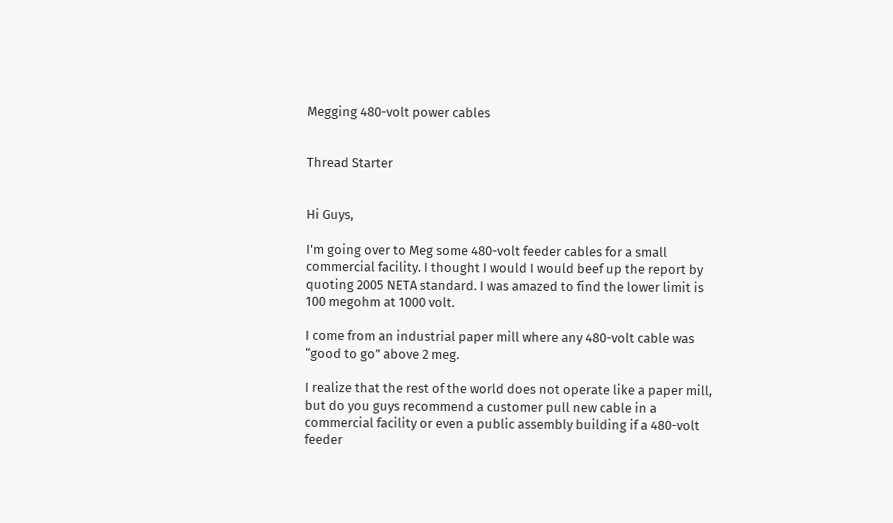Megging 480-volt power cables


Thread Starter


Hi Guys,

I'm going over to Meg some 480-volt feeder cables for a small commercial facility. I thought I would I would beef up the report by quoting 2005 NETA standard. I was amazed to find the lower limit is 100 megohm at 1000 volt.

I come from an industrial paper mill where any 480-volt cable was “good to go” above 2 meg.

I realize that the rest of the world does not operate like a paper mill, but do you guys recommend a customer pull new cable in a commercial facility or even a public assembly building if a 480-volt feeder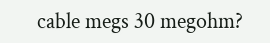cable megs 30 megohm?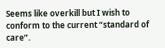Seems like overkill but I wish to conform to the current “standard of care”.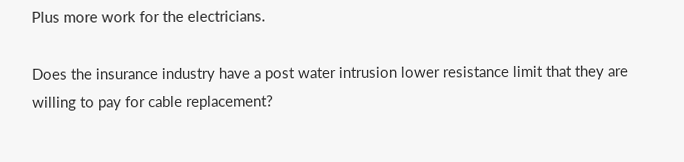Plus more work for the electricians.

Does the insurance industry have a post water intrusion lower resistance limit that they are willing to pay for cable replacement?